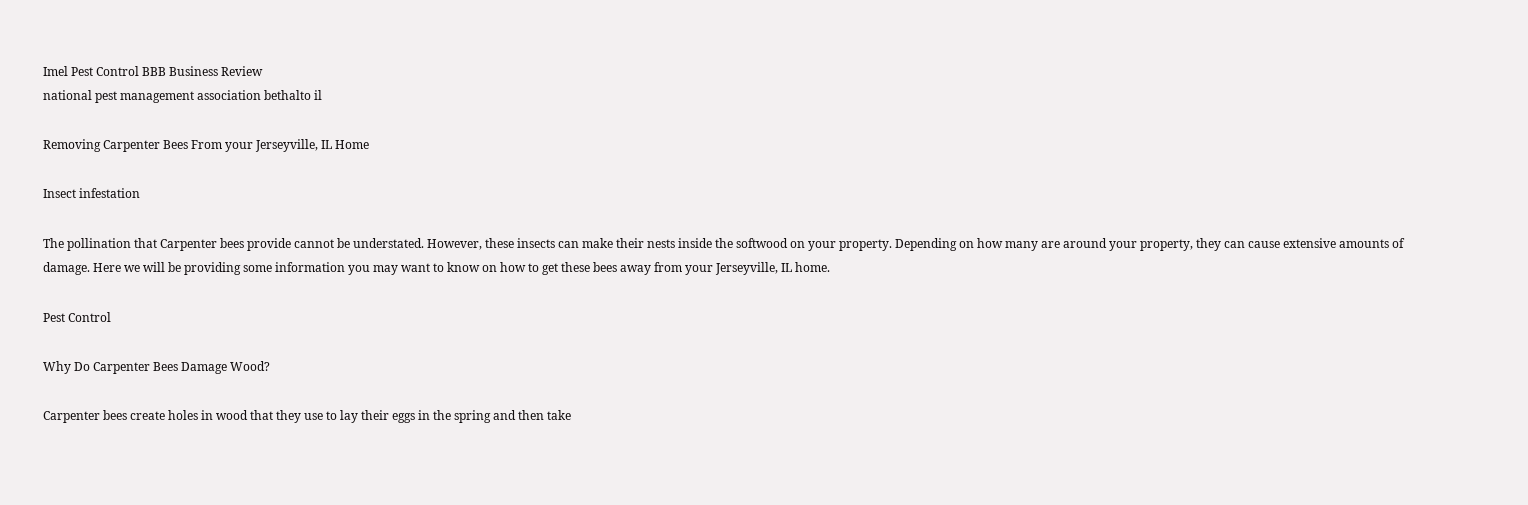Imel Pest Control BBB Business Review
national pest management association bethalto il

Removing Carpenter Bees From your Jerseyville, IL Home

Insect infestation

The pollination that Carpenter bees provide cannot be understated. However, these insects can make their nests inside the softwood on your property. Depending on how many are around your property, they can cause extensive amounts of damage. Here we will be providing some information you may want to know on how to get these bees away from your Jerseyville, IL home.

Pest Control

Why Do Carpenter Bees Damage Wood?

Carpenter bees create holes in wood that they use to lay their eggs in the spring and then take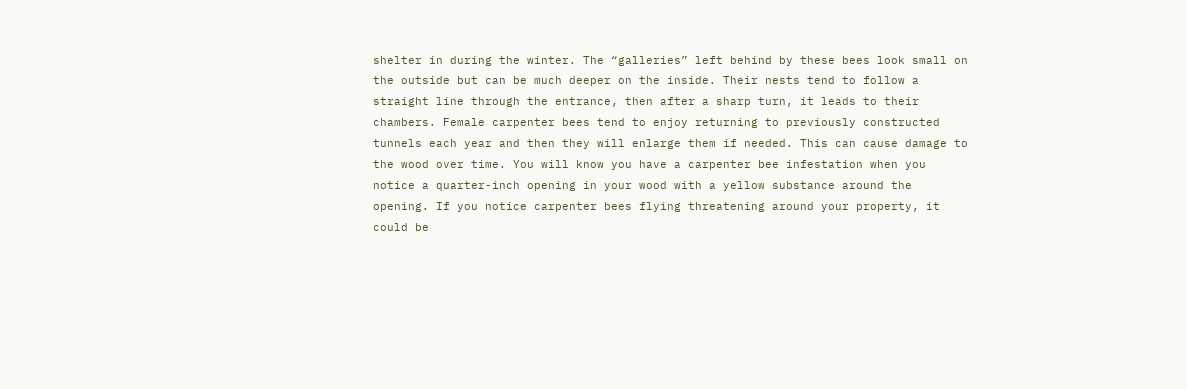shelter in during the winter. The “galleries” left behind by these bees look small on the outside but can be much deeper on the inside. Their nests tend to follow a straight line through the entrance, then after a sharp turn, it leads to their chambers. Female carpenter bees tend to enjoy returning to previously constructed tunnels each year and then they will enlarge them if needed. This can cause damage to the wood over time. You will know you have a carpenter bee infestation when you notice a quarter-inch opening in your wood with a yellow substance around the opening. If you notice carpenter bees flying threatening around your property, it could be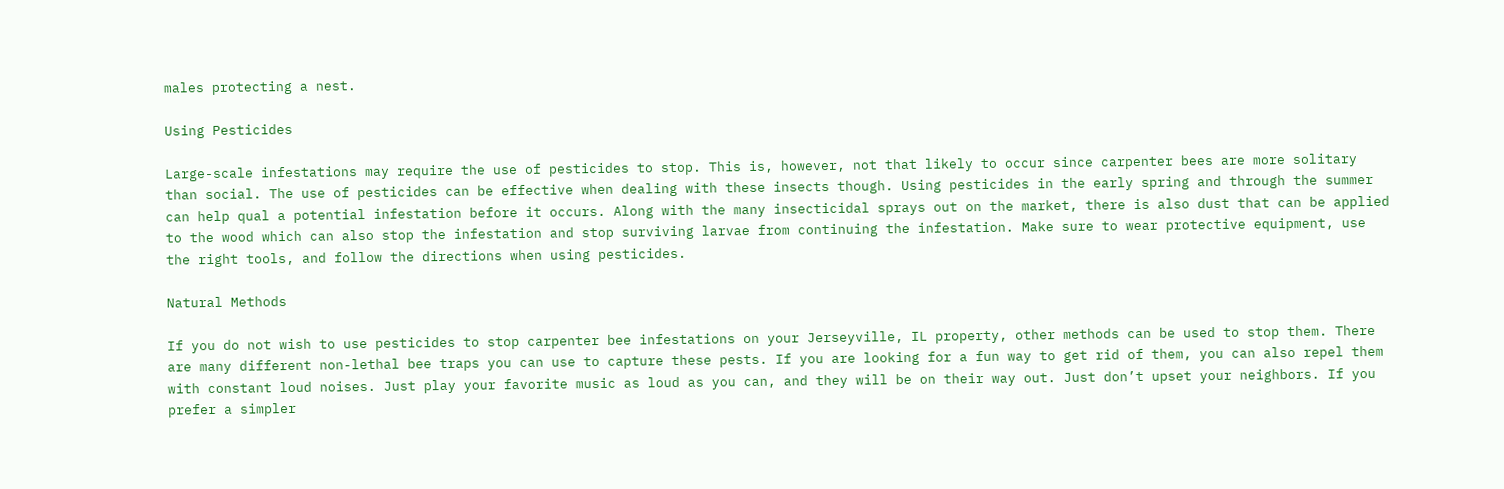males protecting a nest.

Using Pesticides

Large-scale infestations may require the use of pesticides to stop. This is, however, not that likely to occur since carpenter bees are more solitary than social. The use of pesticides can be effective when dealing with these insects though. Using pesticides in the early spring and through the summer can help qual a potential infestation before it occurs. Along with the many insecticidal sprays out on the market, there is also dust that can be applied to the wood which can also stop the infestation and stop surviving larvae from continuing the infestation. Make sure to wear protective equipment, use the right tools, and follow the directions when using pesticides.

Natural Methods

If you do not wish to use pesticides to stop carpenter bee infestations on your Jerseyville, IL property, other methods can be used to stop them. There are many different non-lethal bee traps you can use to capture these pests. If you are looking for a fun way to get rid of them, you can also repel them with constant loud noises. Just play your favorite music as loud as you can, and they will be on their way out. Just don’t upset your neighbors. If you prefer a simpler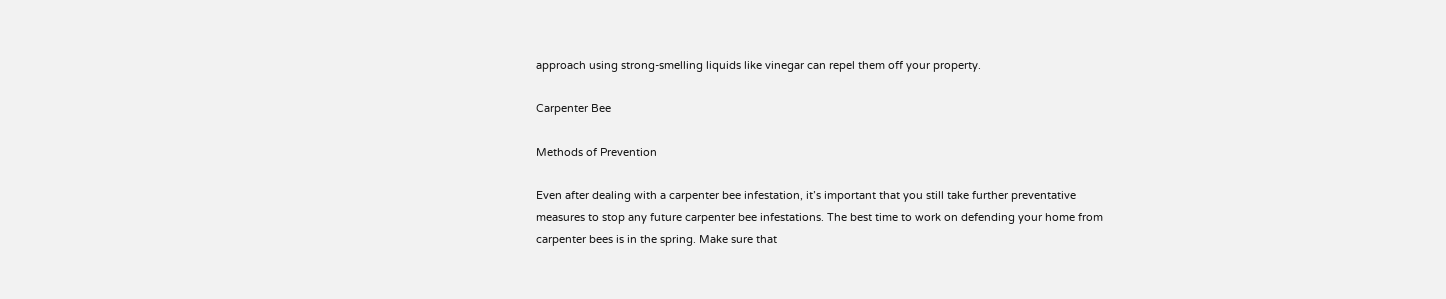approach using strong-smelling liquids like vinegar can repel them off your property.

Carpenter Bee

Methods of Prevention

Even after dealing with a carpenter bee infestation, it’s important that you still take further preventative measures to stop any future carpenter bee infestations. The best time to work on defending your home from carpenter bees is in the spring. Make sure that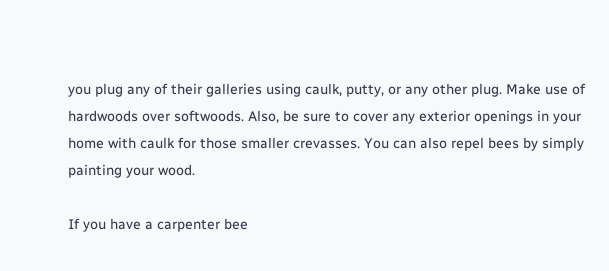you plug any of their galleries using caulk, putty, or any other plug. Make use of hardwoods over softwoods. Also, be sure to cover any exterior openings in your home with caulk for those smaller crevasses. You can also repel bees by simply painting your wood.

If you have a carpenter bee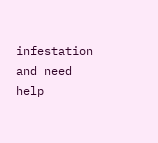infestation and need help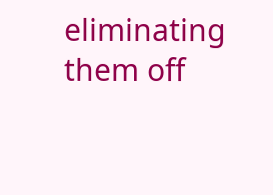eliminating them off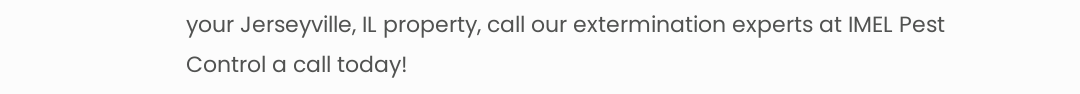your Jerseyville, IL property, call our extermination experts at IMEL Pest Control a call today!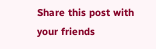Share this post with your friends